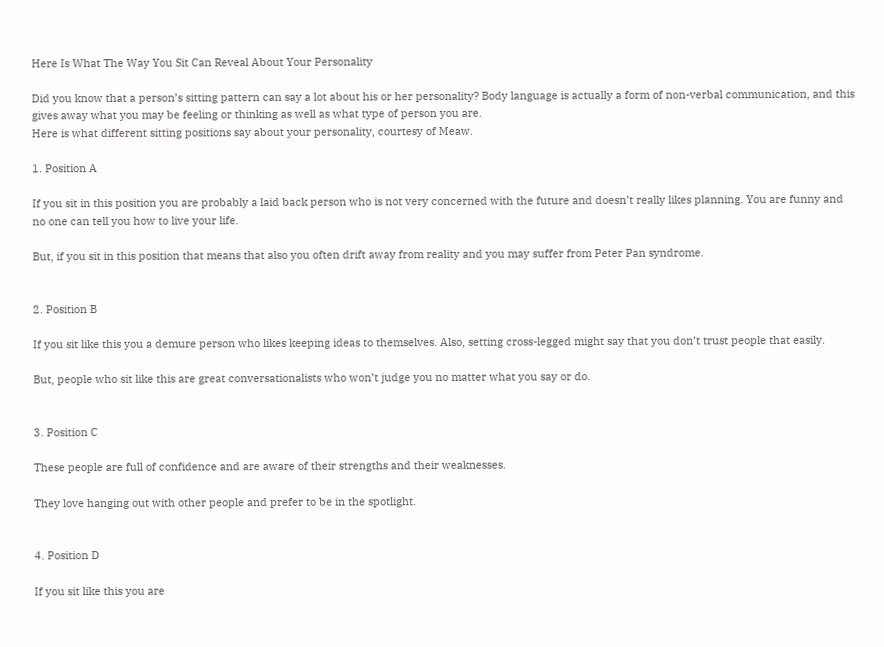Here Is What The Way You Sit Can Reveal About Your Personality

Did you know that a person’s sitting pattern can say a lot about his or her personality? Body language is actually a form of non-verbal communication, and this gives away what you may be feeling or thinking as well as what type of person you are.
Here is what different sitting positions say about your personality, courtesy of Meaw.

1. Position A

If you sit in this position you are probably a laid back person who is not very concerned with the future and doesn’t really likes planning. You are funny and no one can tell you how to live your life.

But, if you sit in this position that means that also you often drift away from reality and you may suffer from Peter Pan syndrome.


2. Position B

If you sit like this you a demure person who likes keeping ideas to themselves. Also, setting cross-legged might say that you don’t trust people that easily.

But, people who sit like this are great conversationalists who won’t judge you no matter what you say or do.


3. Position C

These people are full of confidence and are aware of their strengths and their weaknesses.

They love hanging out with other people and prefer to be in the spotlight.


4. Position D

If you sit like this you are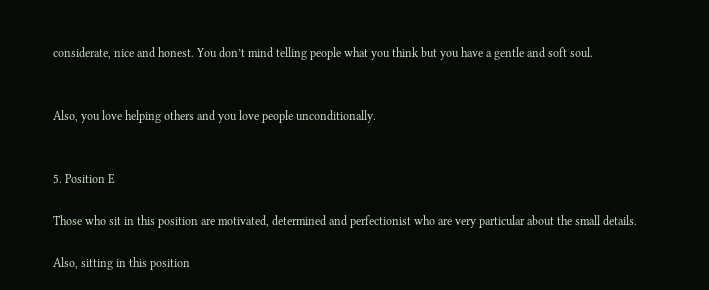considerate, nice and honest. You don’t mind telling people what you think but you have a gentle and soft soul.


Also, you love helping others and you love people unconditionally.


5. Position E

Those who sit in this position are motivated, determined and perfectionist who are very particular about the small details.

Also, sitting in this position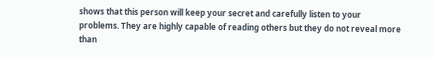shows that this person will keep your secret and carefully listen to your problems. They are highly capable of reading others but they do not reveal more than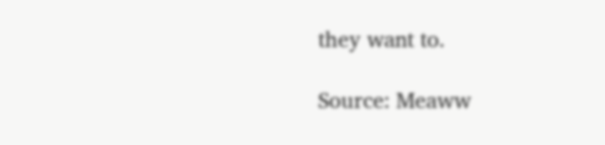they want to.

Source: Meaww